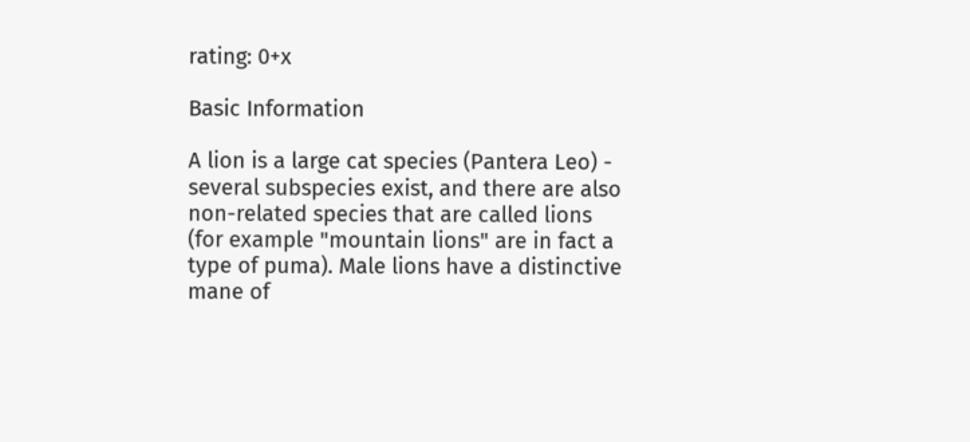rating: 0+x

Basic Information

A lion is a large cat species (Pantera Leo) - several subspecies exist, and there are also non-related species that are called lions (for example "mountain lions" are in fact a type of puma). Male lions have a distinctive mane of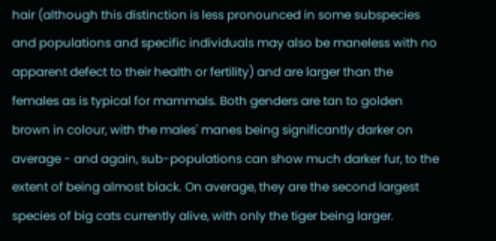hair (although this distinction is less pronounced in some subspecies and populations and specific individuals may also be maneless with no apparent defect to their health or fertility) and are larger than the females as is typical for mammals. Both genders are tan to golden brown in colour, with the males' manes being significantly darker on average - and again, sub-populations can show much darker fur, to the extent of being almost black. On average, they are the second largest species of big cats currently alive, with only the tiger being larger.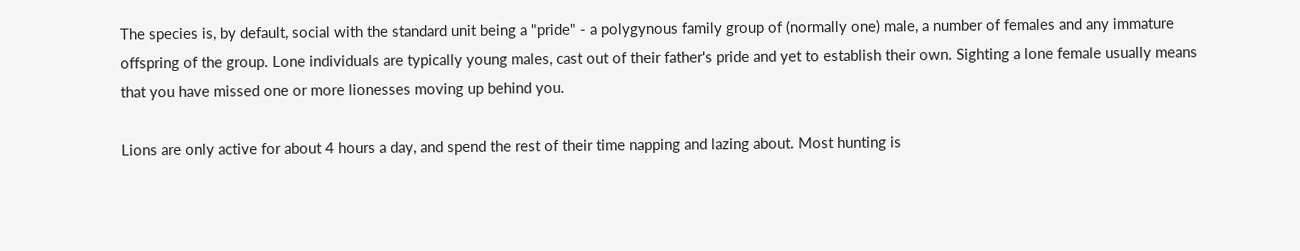The species is, by default, social with the standard unit being a "pride" - a polygynous family group of (normally one) male, a number of females and any immature offspring of the group. Lone individuals are typically young males, cast out of their father's pride and yet to establish their own. Sighting a lone female usually means that you have missed one or more lionesses moving up behind you.

Lions are only active for about 4 hours a day, and spend the rest of their time napping and lazing about. Most hunting is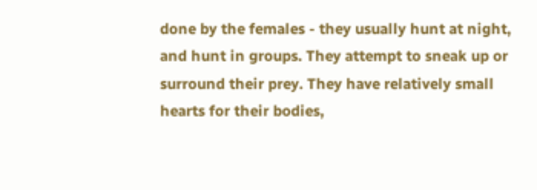done by the females - they usually hunt at night, and hunt in groups. They attempt to sneak up or surround their prey. They have relatively small hearts for their bodies,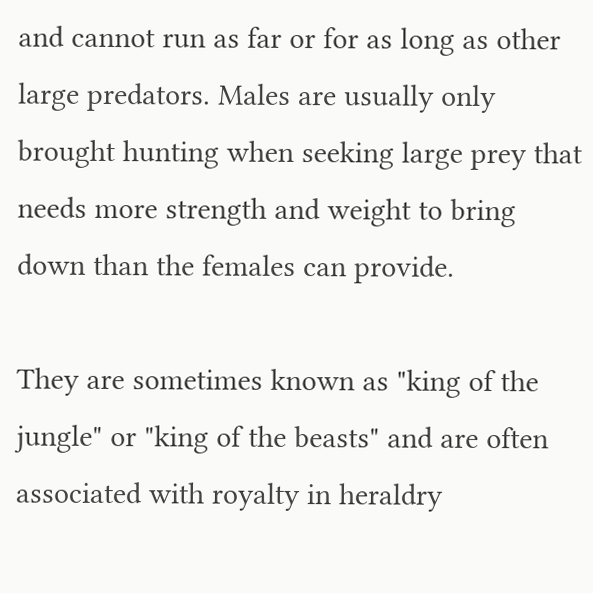and cannot run as far or for as long as other large predators. Males are usually only brought hunting when seeking large prey that needs more strength and weight to bring down than the females can provide.

They are sometimes known as "king of the jungle" or "king of the beasts" and are often associated with royalty in heraldry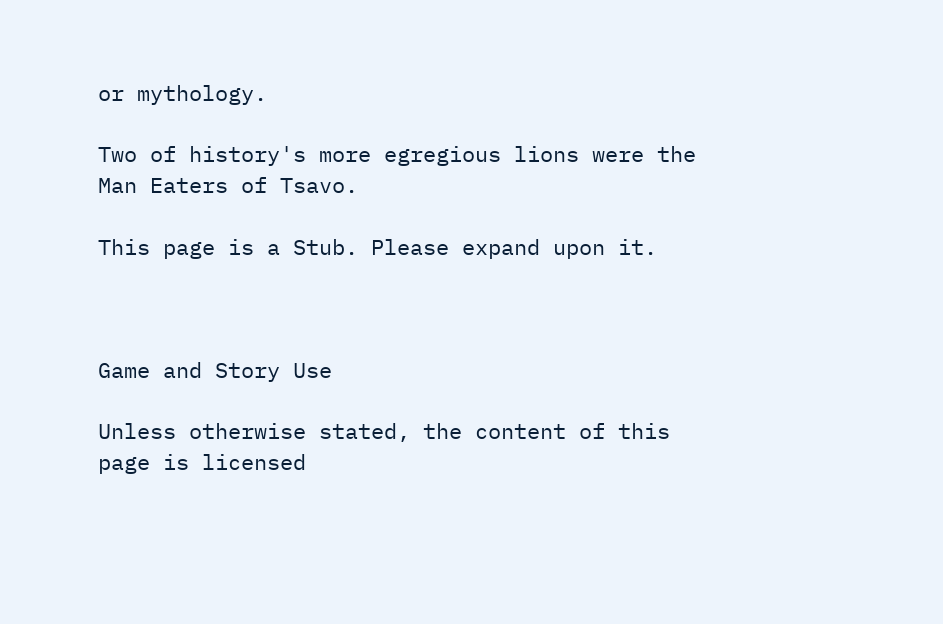or mythology.

Two of history's more egregious lions were the Man Eaters of Tsavo.

This page is a Stub. Please expand upon it.



Game and Story Use

Unless otherwise stated, the content of this page is licensed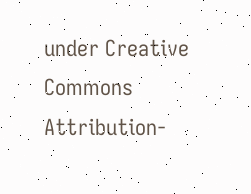under Creative Commons Attribution-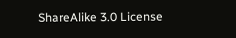ShareAlike 3.0 License